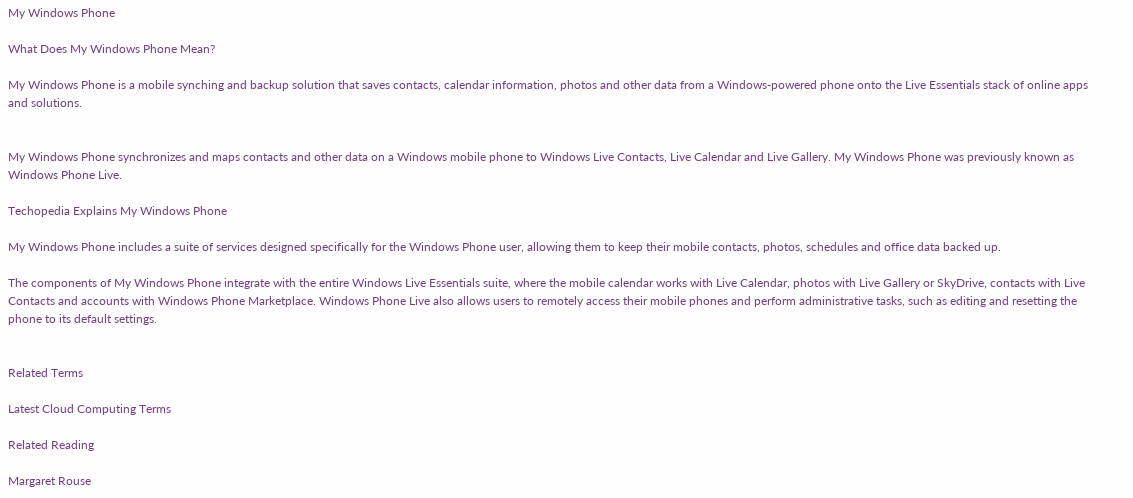My Windows Phone

What Does My Windows Phone Mean?

My Windows Phone is a mobile synching and backup solution that saves contacts, calendar information, photos and other data from a Windows-powered phone onto the Live Essentials stack of online apps and solutions.


My Windows Phone synchronizes and maps contacts and other data on a Windows mobile phone to Windows Live Contacts, Live Calendar and Live Gallery. My Windows Phone was previously known as Windows Phone Live.

Techopedia Explains My Windows Phone

My Windows Phone includes a suite of services designed specifically for the Windows Phone user, allowing them to keep their mobile contacts, photos, schedules and office data backed up.

The components of My Windows Phone integrate with the entire Windows Live Essentials suite, where the mobile calendar works with Live Calendar, photos with Live Gallery or SkyDrive, contacts with Live Contacts and accounts with Windows Phone Marketplace. Windows Phone Live also allows users to remotely access their mobile phones and perform administrative tasks, such as editing and resetting the phone to its default settings.


Related Terms

Latest Cloud Computing Terms

Related Reading

Margaret Rouse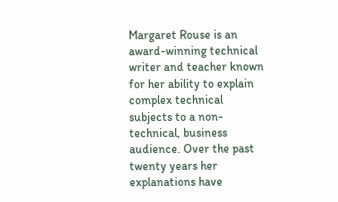Margaret Rouse is an award-winning technical writer and teacher known for her ability to explain complex technical subjects to a non-technical, business audience. Over the past twenty years her explanations have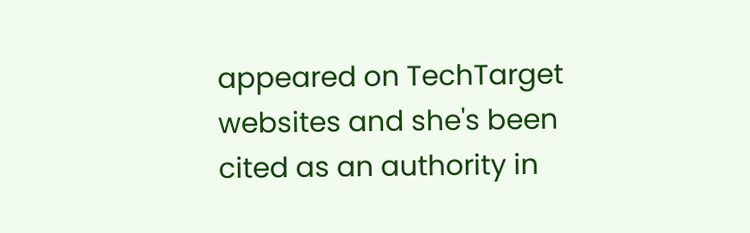appeared on TechTarget websites and she's been cited as an authority in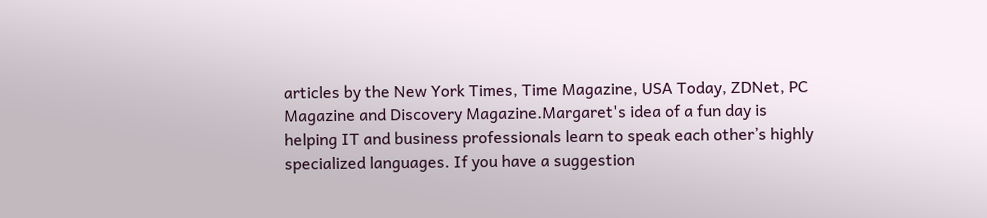articles by the New York Times, Time Magazine, USA Today, ZDNet, PC Magazine and Discovery Magazine.Margaret's idea of a fun day is helping IT and business professionals learn to speak each other’s highly specialized languages. If you have a suggestion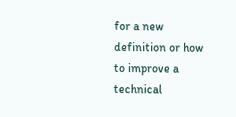for a new definition or how to improve a technical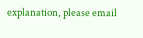explanation, please email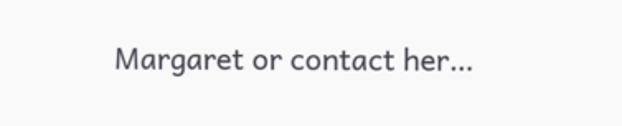Margaret or contact her…